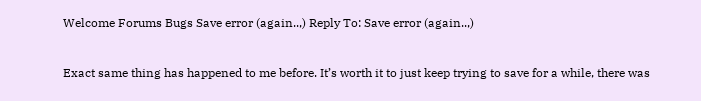Welcome Forums Bugs Save error (again..,) Reply To: Save error (again..,)


Exact same thing has happened to me before. It’s worth it to just keep trying to save for a while, there was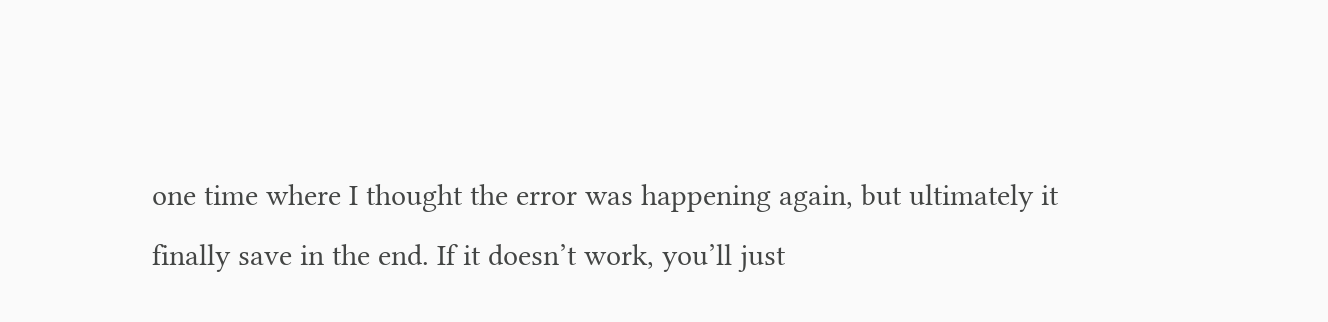one time where I thought the error was happening again, but ultimately it finally save in the end. If it doesn’t work, you’ll just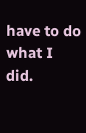have to do what I did.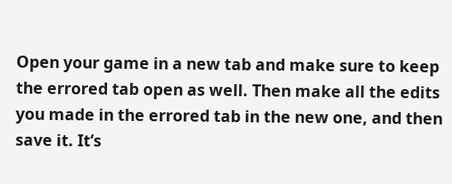Open your game in a new tab and make sure to keep the errored tab open as well. Then make all the edits you made in the errored tab in the new one, and then save it. It’s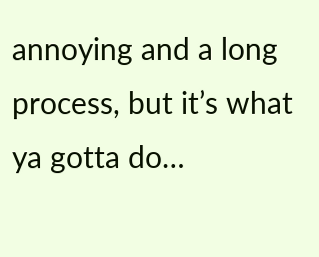annoying and a long process, but it’s what ya gotta do…